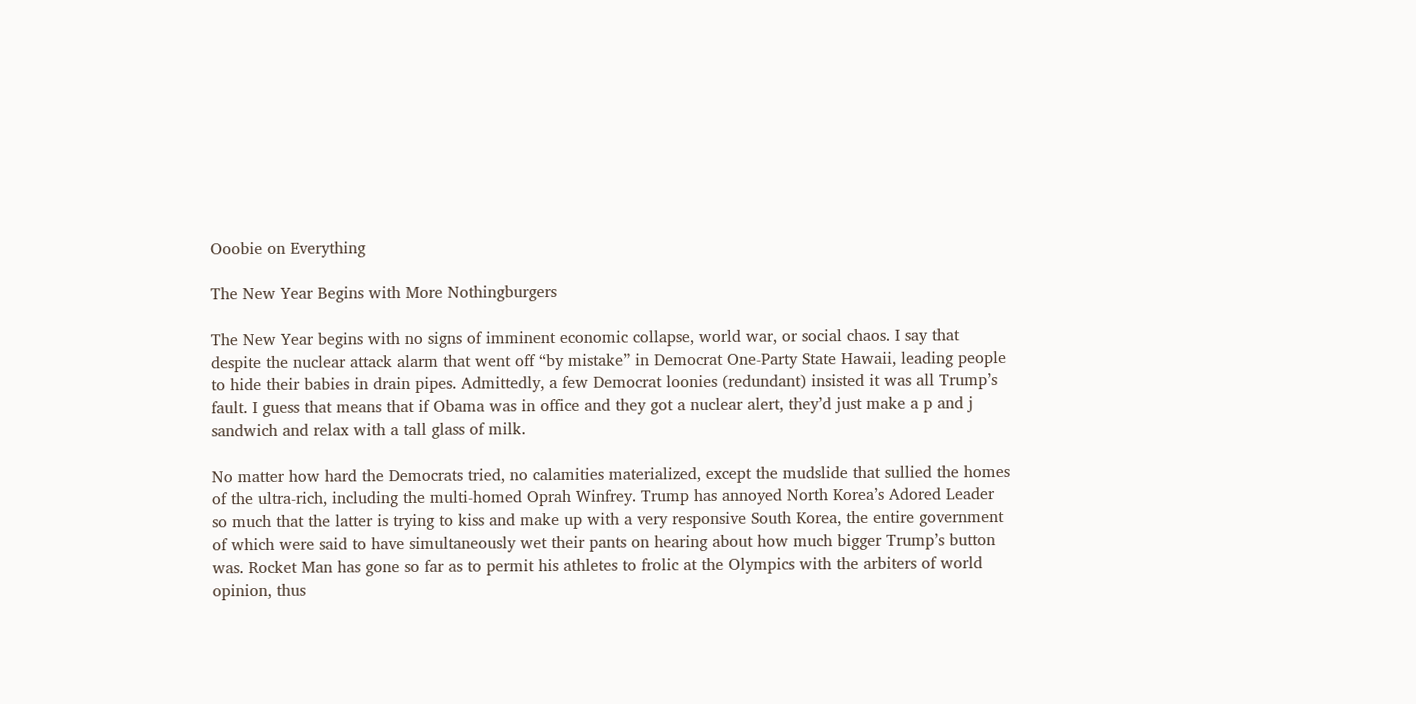Ooobie on Everything

The New Year Begins with More Nothingburgers

The New Year begins with no signs of imminent economic collapse, world war, or social chaos. I say that despite the nuclear attack alarm that went off “by mistake” in Democrat One-Party State Hawaii, leading people to hide their babies in drain pipes. Admittedly, a few Democrat loonies (redundant) insisted it was all Trump’s fault. I guess that means that if Obama was in office and they got a nuclear alert, they’d just make a p and j sandwich and relax with a tall glass of milk.

No matter how hard the Democrats tried, no calamities materialized, except the mudslide that sullied the homes of the ultra-rich, including the multi-homed Oprah Winfrey. Trump has annoyed North Korea’s Adored Leader so much that the latter is trying to kiss and make up with a very responsive South Korea, the entire government of which were said to have simultaneously wet their pants on hearing about how much bigger Trump’s button was. Rocket Man has gone so far as to permit his athletes to frolic at the Olympics with the arbiters of world opinion, thus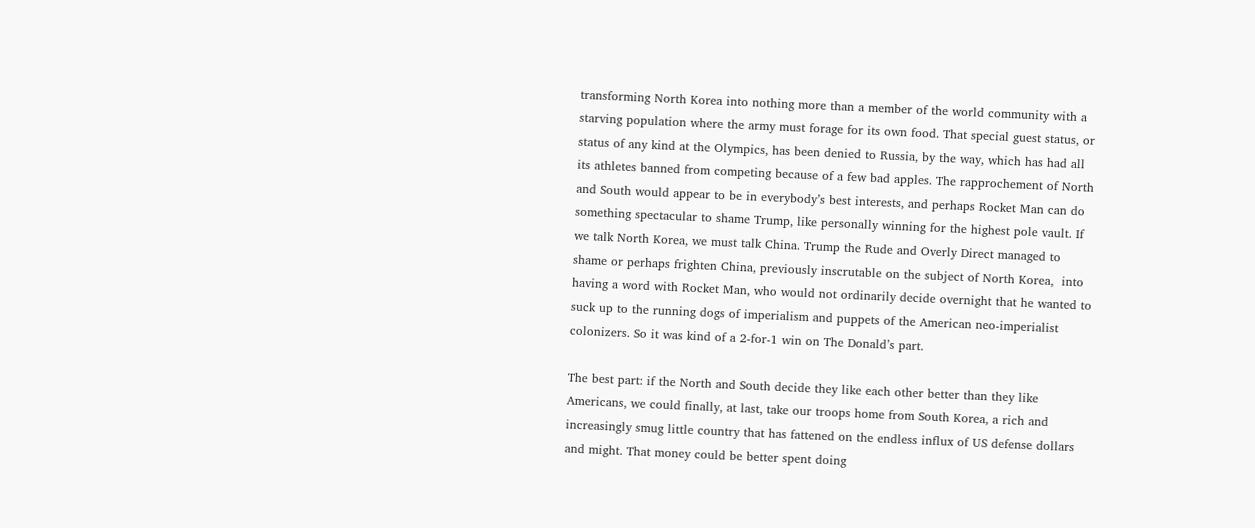transforming North Korea into nothing more than a member of the world community with a starving population where the army must forage for its own food. That special guest status, or status of any kind at the Olympics, has been denied to Russia, by the way, which has had all its athletes banned from competing because of a few bad apples. The rapprochement of North and South would appear to be in everybody’s best interests, and perhaps Rocket Man can do something spectacular to shame Trump, like personally winning for the highest pole vault. If we talk North Korea, we must talk China. Trump the Rude and Overly Direct managed to shame or perhaps frighten China, previously inscrutable on the subject of North Korea,  into having a word with Rocket Man, who would not ordinarily decide overnight that he wanted to suck up to the running dogs of imperialism and puppets of the American neo-imperialist colonizers. So it was kind of a 2-for-1 win on The Donald’s part.

The best part: if the North and South decide they like each other better than they like Americans, we could finally, at last, take our troops home from South Korea, a rich and increasingly smug little country that has fattened on the endless influx of US defense dollars and might. That money could be better spent doing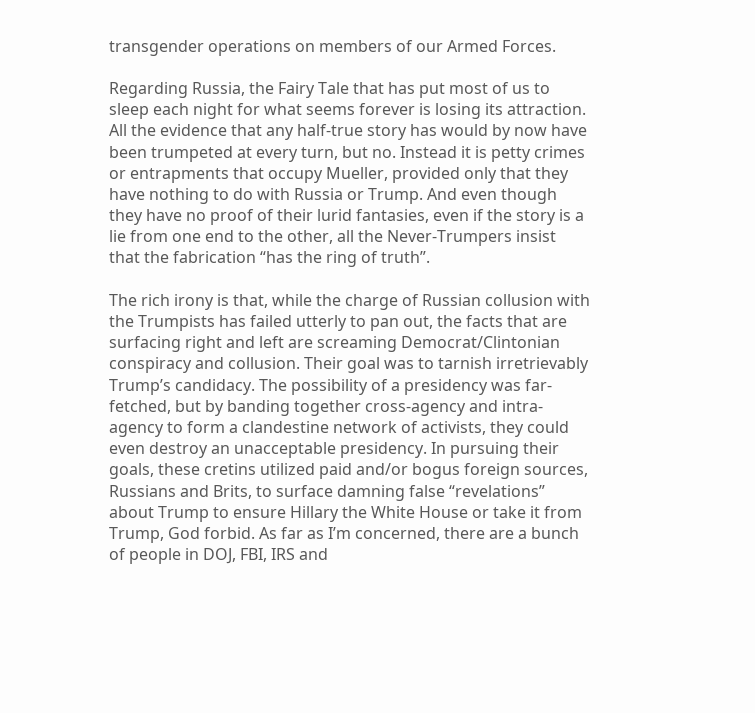transgender operations on members of our Armed Forces.

Regarding Russia, the Fairy Tale that has put most of us to sleep each night for what seems forever is losing its attraction. All the evidence that any half-true story has would by now have been trumpeted at every turn, but no. Instead it is petty crimes or entrapments that occupy Mueller, provided only that they have nothing to do with Russia or Trump. And even though they have no proof of their lurid fantasies, even if the story is a lie from one end to the other, all the Never-Trumpers insist that the fabrication “has the ring of truth”.

The rich irony is that, while the charge of Russian collusion with the Trumpists has failed utterly to pan out, the facts that are surfacing right and left are screaming Democrat/Clintonian conspiracy and collusion. Their goal was to tarnish irretrievably Trump’s candidacy. The possibility of a presidency was far-fetched, but by banding together cross-agency and intra-agency to form a clandestine network of activists, they could even destroy an unacceptable presidency. In pursuing their goals, these cretins utilized paid and/or bogus foreign sources, Russians and Brits, to surface damning false “revelations” about Trump to ensure Hillary the White House or take it from Trump, God forbid. As far as I’m concerned, there are a bunch of people in DOJ, FBI, IRS and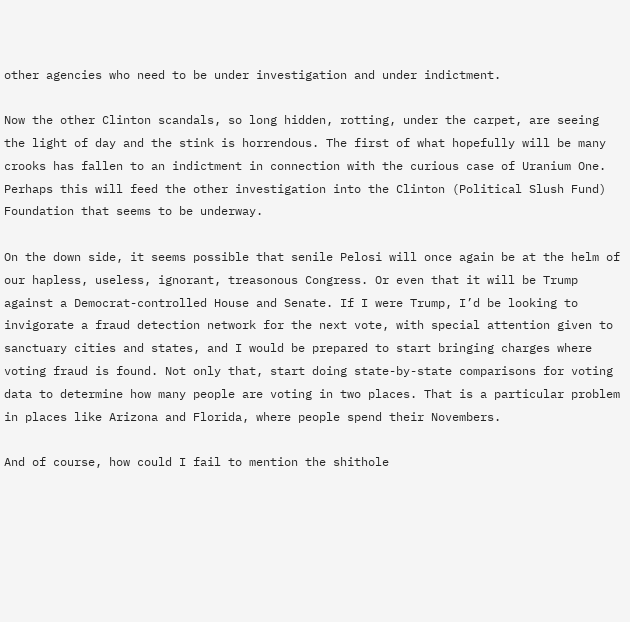other agencies who need to be under investigation and under indictment.

Now the other Clinton scandals, so long hidden, rotting, under the carpet, are seeing the light of day and the stink is horrendous. The first of what hopefully will be many crooks has fallen to an indictment in connection with the curious case of Uranium One. Perhaps this will feed the other investigation into the Clinton (Political Slush Fund) Foundation that seems to be underway.

On the down side, it seems possible that senile Pelosi will once again be at the helm of our hapless, useless, ignorant, treasonous Congress. Or even that it will be Trump against a Democrat-controlled House and Senate. If I were Trump, I’d be looking to invigorate a fraud detection network for the next vote, with special attention given to sanctuary cities and states, and I would be prepared to start bringing charges where voting fraud is found. Not only that, start doing state-by-state comparisons for voting data to determine how many people are voting in two places. That is a particular problem in places like Arizona and Florida, where people spend their Novembers.

And of course, how could I fail to mention the shithole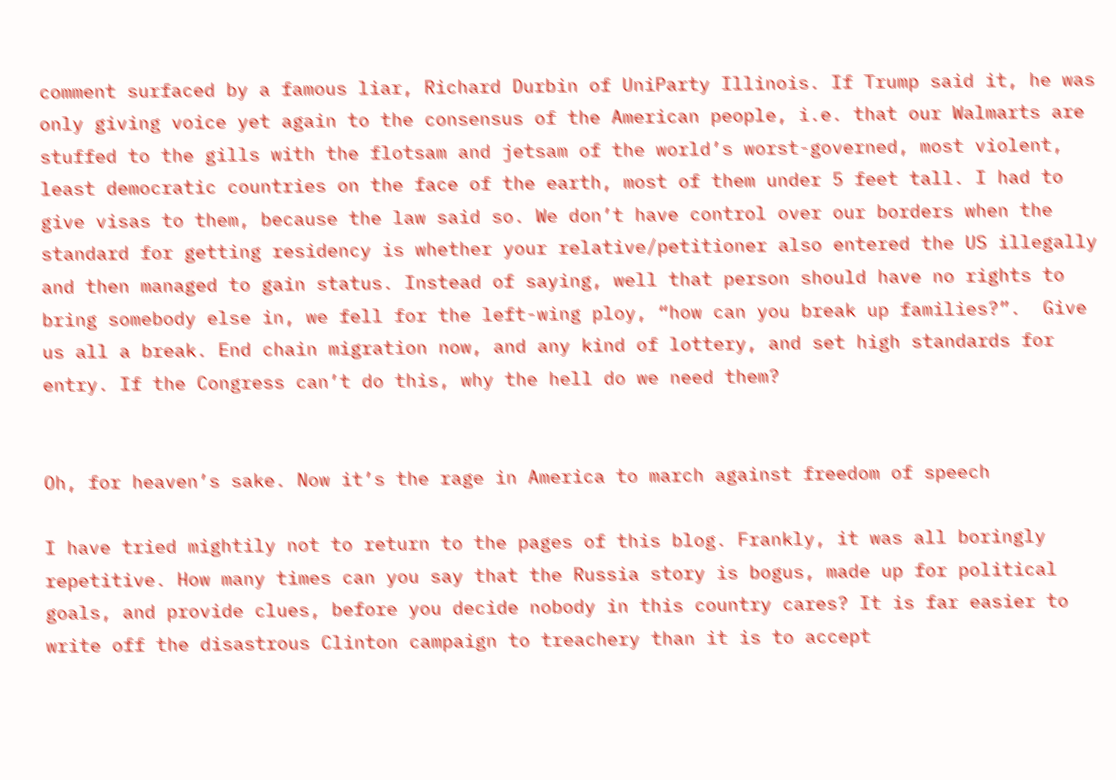comment surfaced by a famous liar, Richard Durbin of UniParty Illinois. If Trump said it, he was only giving voice yet again to the consensus of the American people, i.e. that our Walmarts are stuffed to the gills with the flotsam and jetsam of the world’s worst-governed, most violent, least democratic countries on the face of the earth, most of them under 5 feet tall. I had to give visas to them, because the law said so. We don’t have control over our borders when the standard for getting residency is whether your relative/petitioner also entered the US illegally and then managed to gain status. Instead of saying, well that person should have no rights to bring somebody else in, we fell for the left-wing ploy, “how can you break up families?”.  Give us all a break. End chain migration now, and any kind of lottery, and set high standards for entry. If the Congress can’t do this, why the hell do we need them?


Oh, for heaven’s sake. Now it’s the rage in America to march against freedom of speech

I have tried mightily not to return to the pages of this blog. Frankly, it was all boringly repetitive. How many times can you say that the Russia story is bogus, made up for political goals, and provide clues, before you decide nobody in this country cares? It is far easier to write off the disastrous Clinton campaign to treachery than it is to accept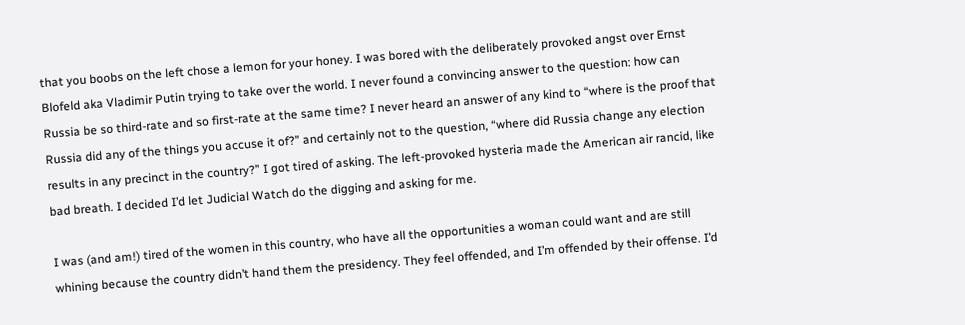that you boobs on the left chose a lemon for your honey. I was bored with the deliberately provoked angst over Ernst Blofeld aka Vladimir Putin trying to take over the world. I never found a convincing answer to the question: how can Russia be so third-rate and so first-rate at the same time? I never heard an answer of any kind to “where is the proof that Russia did any of the things you accuse it of?” and certainly not to the question, “where did Russia change any election results in any precinct in the country?” I got tired of asking. The left-provoked hysteria made the American air rancid, like bad breath. I decided I’d let Judicial Watch do the digging and asking for me.

I was (and am!) tired of the women in this country, who have all the opportunities a woman could want and are still whining because the country didn’t hand them the presidency. They feel offended, and I’m offended by their offense. I’d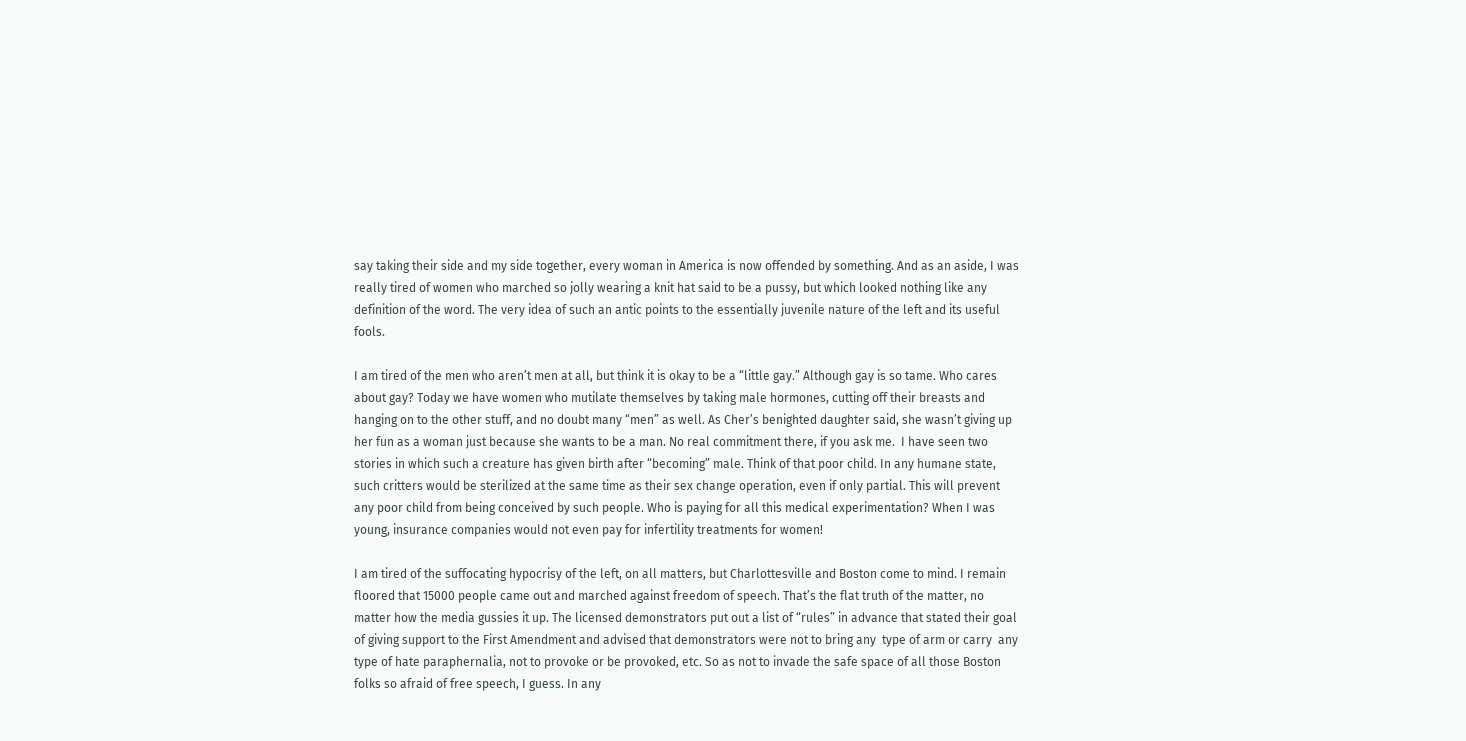say taking their side and my side together, every woman in America is now offended by something. And as an aside, I was really tired of women who marched so jolly wearing a knit hat said to be a pussy, but which looked nothing like any definition of the word. The very idea of such an antic points to the essentially juvenile nature of the left and its useful fools.

I am tired of the men who aren’t men at all, but think it is okay to be a “little gay.” Although gay is so tame. Who cares about gay? Today we have women who mutilate themselves by taking male hormones, cutting off their breasts and hanging on to the other stuff, and no doubt many “men” as well. As Cher’s benighted daughter said, she wasn’t giving up her fun as a woman just because she wants to be a man. No real commitment there, if you ask me.  I have seen two stories in which such a creature has given birth after “becoming” male. Think of that poor child. In any humane state, such critters would be sterilized at the same time as their sex change operation, even if only partial. This will prevent any poor child from being conceived by such people. Who is paying for all this medical experimentation? When I was young, insurance companies would not even pay for infertility treatments for women!

I am tired of the suffocating hypocrisy of the left, on all matters, but Charlottesville and Boston come to mind. I remain floored that 15000 people came out and marched against freedom of speech. That’s the flat truth of the matter, no matter how the media gussies it up. The licensed demonstrators put out a list of “rules” in advance that stated their goal of giving support to the First Amendment and advised that demonstrators were not to bring any  type of arm or carry  any type of hate paraphernalia, not to provoke or be provoked, etc. So as not to invade the safe space of all those Boston folks so afraid of free speech, I guess. In any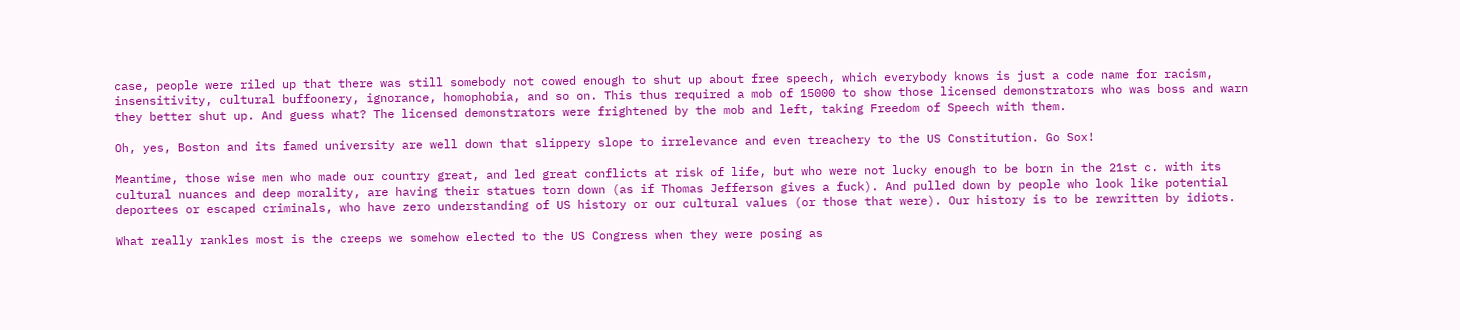case, people were riled up that there was still somebody not cowed enough to shut up about free speech, which everybody knows is just a code name for racism, insensitivity, cultural buffoonery, ignorance, homophobia, and so on. This thus required a mob of 15000 to show those licensed demonstrators who was boss and warn they better shut up. And guess what? The licensed demonstrators were frightened by the mob and left, taking Freedom of Speech with them.

Oh, yes, Boston and its famed university are well down that slippery slope to irrelevance and even treachery to the US Constitution. Go Sox!

Meantime, those wise men who made our country great, and led great conflicts at risk of life, but who were not lucky enough to be born in the 21st c. with its cultural nuances and deep morality, are having their statues torn down (as if Thomas Jefferson gives a fuck). And pulled down by people who look like potential deportees or escaped criminals, who have zero understanding of US history or our cultural values (or those that were). Our history is to be rewritten by idiots.

What really rankles most is the creeps we somehow elected to the US Congress when they were posing as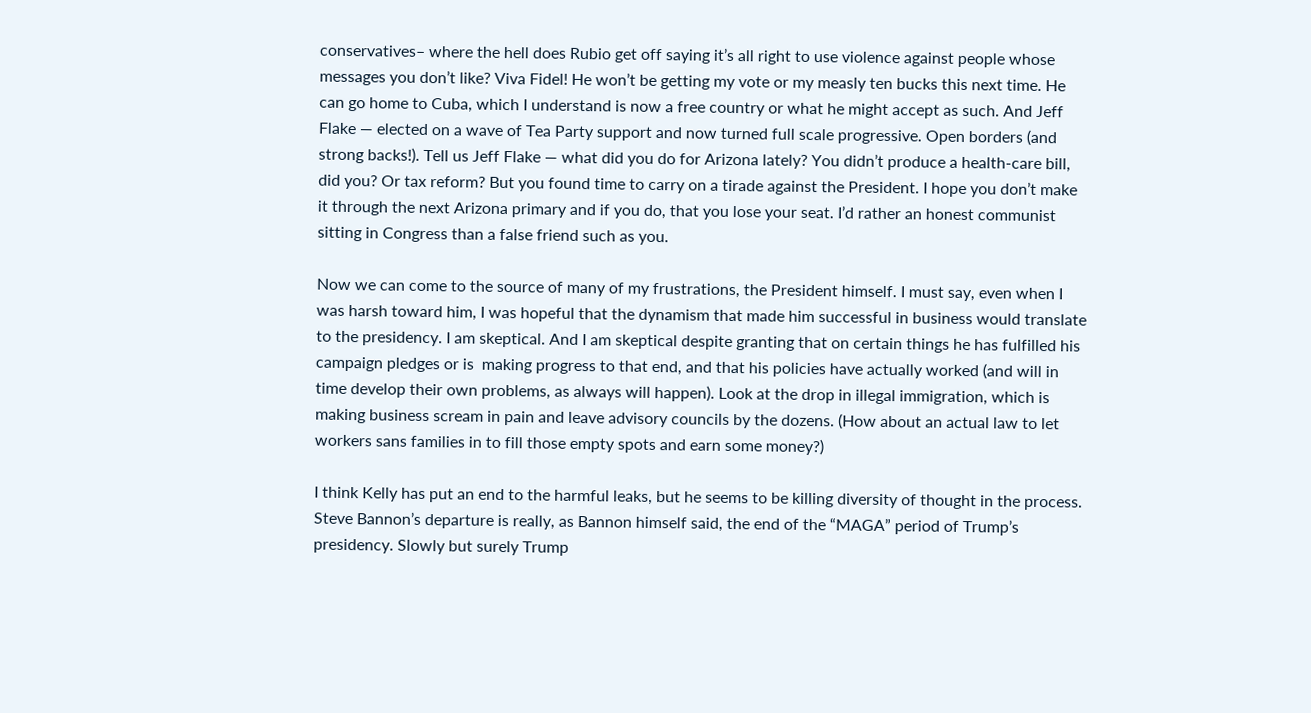conservatives– where the hell does Rubio get off saying it’s all right to use violence against people whose messages you don’t like? Viva Fidel! He won’t be getting my vote or my measly ten bucks this next time. He can go home to Cuba, which I understand is now a free country or what he might accept as such. And Jeff Flake — elected on a wave of Tea Party support and now turned full scale progressive. Open borders (and strong backs!). Tell us Jeff Flake — what did you do for Arizona lately? You didn’t produce a health-care bill, did you? Or tax reform? But you found time to carry on a tirade against the President. I hope you don’t make it through the next Arizona primary and if you do, that you lose your seat. I’d rather an honest communist sitting in Congress than a false friend such as you.

Now we can come to the source of many of my frustrations, the President himself. I must say, even when I was harsh toward him, I was hopeful that the dynamism that made him successful in business would translate to the presidency. I am skeptical. And I am skeptical despite granting that on certain things he has fulfilled his campaign pledges or is  making progress to that end, and that his policies have actually worked (and will in time develop their own problems, as always will happen). Look at the drop in illegal immigration, which is making business scream in pain and leave advisory councils by the dozens. (How about an actual law to let workers sans families in to fill those empty spots and earn some money?)

I think Kelly has put an end to the harmful leaks, but he seems to be killing diversity of thought in the process. Steve Bannon’s departure is really, as Bannon himself said, the end of the “MAGA” period of Trump’s presidency. Slowly but surely Trump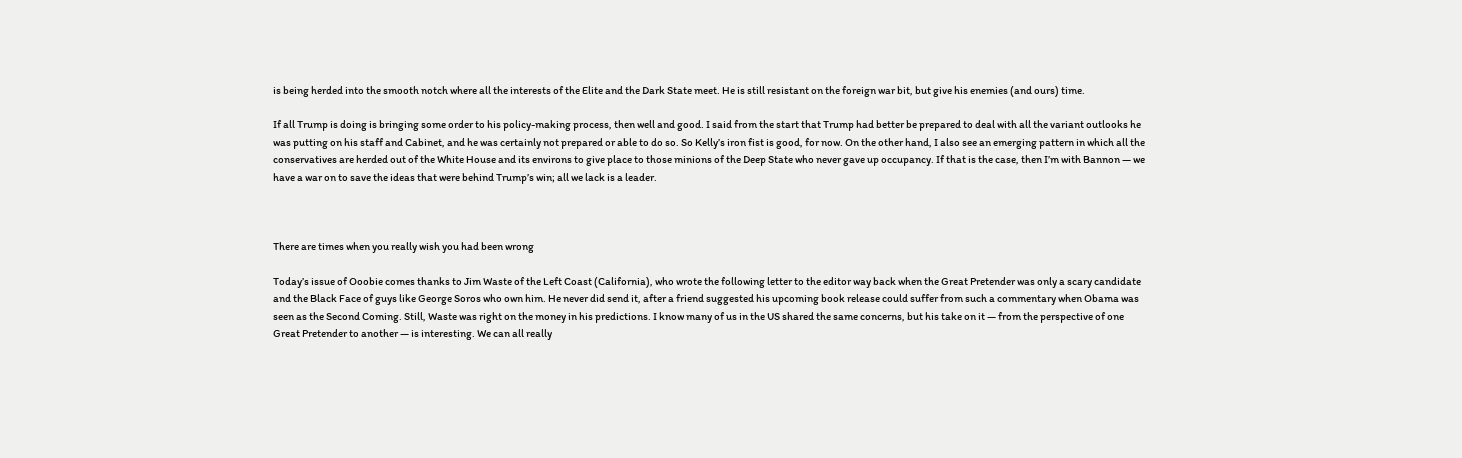is being herded into the smooth notch where all the interests of the Elite and the Dark State meet. He is still resistant on the foreign war bit, but give his enemies (and ours) time.

If all Trump is doing is bringing some order to his policy-making process, then well and good. I said from the start that Trump had better be prepared to deal with all the variant outlooks he was putting on his staff and Cabinet, and he was certainly not prepared or able to do so. So Kelly’s iron fist is good, for now. On the other hand, I also see an emerging pattern in which all the conservatives are herded out of the White House and its environs to give place to those minions of the Deep State who never gave up occupancy. If that is the case, then I’m with Bannon — we have a war on to save the ideas that were behind Trump’s win; all we lack is a leader.



There are times when you really wish you had been wrong

Today’s issue of Ooobie comes thanks to Jim Waste of the Left Coast (California), who wrote the following letter to the editor way back when the Great Pretender was only a scary candidate and the Black Face of guys like George Soros who own him. He never did send it, after a friend suggested his upcoming book release could suffer from such a commentary when Obama was seen as the Second Coming. Still, Waste was right on the money in his predictions. I know many of us in the US shared the same concerns, but his take on it — from the perspective of one Great Pretender to another — is interesting. We can all really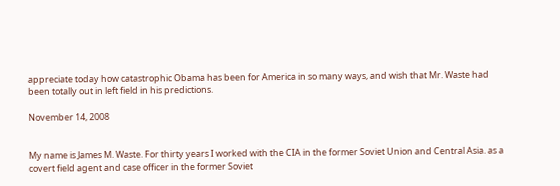appreciate today how catastrophic Obama has been for America in so many ways, and wish that Mr. Waste had been totally out in left field in his predictions.

November 14, 2008


My name is James M. Waste. For thirty years I worked with the CIA in the former Soviet Union and Central Asia. as a covert field agent and case officer in the former Soviet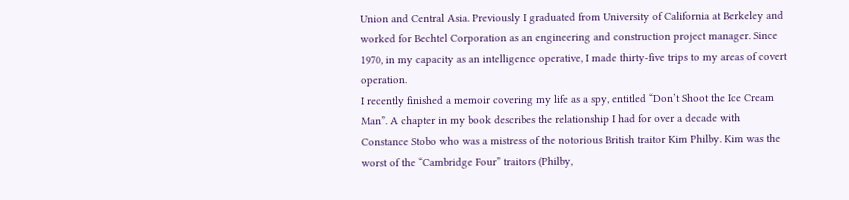Union and Central Asia. Previously I graduated from University of California at Berkeley and worked for Bechtel Corporation as an engineering and construction project manager. Since 1970, in my capacity as an intelligence operative, I made thirty-five trips to my areas of covert operation.
I recently finished a memoir covering my life as a spy, entitled “Don’t Shoot the Ice Cream Man”. A chapter in my book describes the relationship I had for over a decade with Constance Stobo who was a mistress of the notorious British traitor Kim Philby. Kim was the worst of the “Cambridge Four” traitors (Philby,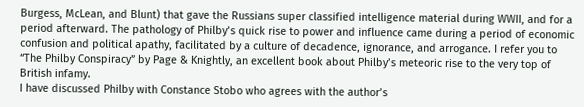Burgess, McLean, and Blunt) that gave the Russians super classified intelligence material during WWII, and for a period afterward. The pathology of Philby’s quick rise to power and influence came during a period of economic confusion and political apathy, facilitated by a culture of decadence, ignorance, and arrogance. I refer you to “The Philby Conspiracy” by Page & Knightly, an excellent book about Philby’s meteoric rise to the very top of British infamy.
I have discussed Philby with Constance Stobo who agrees with the author’s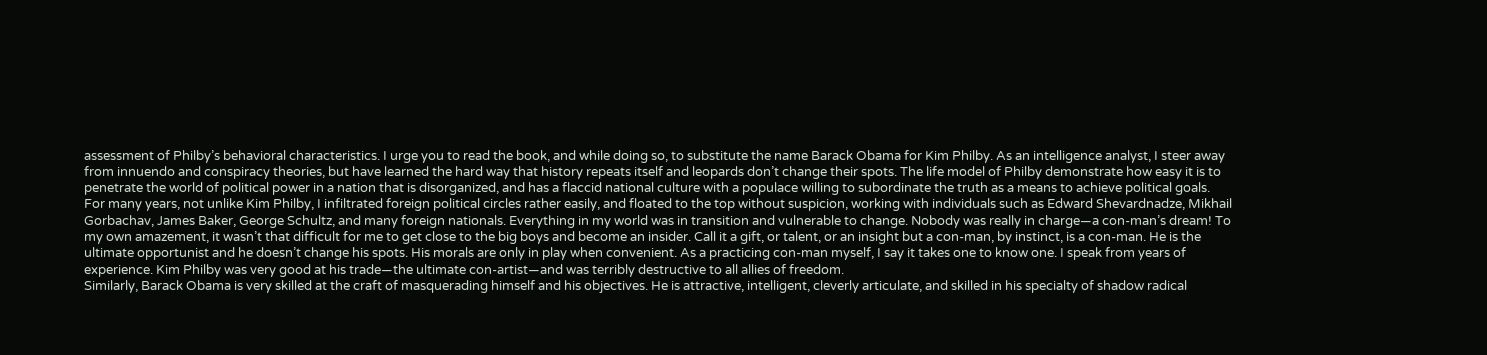assessment of Philby’s behavioral characteristics. I urge you to read the book, and while doing so, to substitute the name Barack Obama for Kim Philby. As an intelligence analyst, I steer away from innuendo and conspiracy theories, but have learned the hard way that history repeats itself and leopards don’t change their spots. The life model of Philby demonstrate how easy it is to penetrate the world of political power in a nation that is disorganized, and has a flaccid national culture with a populace willing to subordinate the truth as a means to achieve political goals.
For many years, not unlike Kim Philby, I infiltrated foreign political circles rather easily, and floated to the top without suspicion, working with individuals such as Edward Shevardnadze, Mikhail Gorbachav, James Baker, George Schultz, and many foreign nationals. Everything in my world was in transition and vulnerable to change. Nobody was really in charge—a con-man’s dream! To my own amazement, it wasn’t that difficult for me to get close to the big boys and become an insider. Call it a gift, or talent, or an insight but a con-man, by instinct, is a con-man. He is the ultimate opportunist and he doesn’t change his spots. His morals are only in play when convenient. As a practicing con-man myself, I say it takes one to know one. I speak from years of experience. Kim Philby was very good at his trade—the ultimate con-artist—and was terribly destructive to all allies of freedom.
Similarly, Barack Obama is very skilled at the craft of masquerading himself and his objectives. He is attractive, intelligent, cleverly articulate, and skilled in his specialty of shadow radical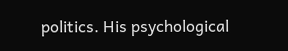politics. His psychological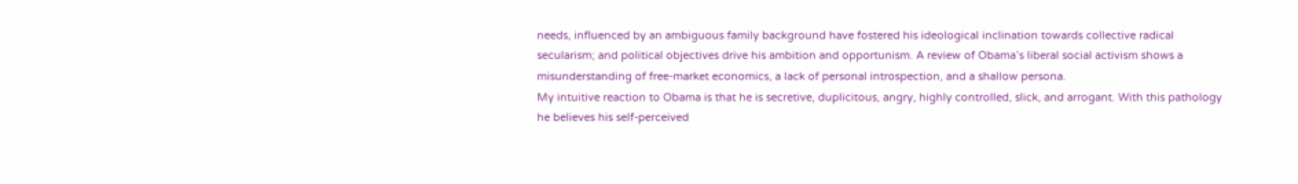needs, influenced by an ambiguous family background have fostered his ideological inclination towards collective radical secularism; and political objectives drive his ambition and opportunism. A review of Obama’s liberal social activism shows a misunderstanding of free-market economics, a lack of personal introspection, and a shallow persona.
My intuitive reaction to Obama is that he is secretive, duplicitous, angry, highly controlled, slick, and arrogant. With this pathology he believes his self-perceived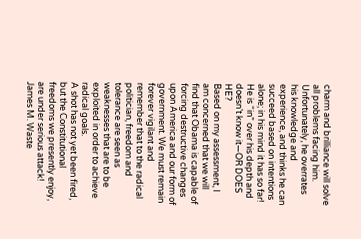charm and brilliance will solve all problems facing him. Unfortunately, he overrates his knowledge and experience, and thinks he can succeed based on intentions alone; in his mind it has so far! He is “in” over his depth and doesn’t know it—OR DOES HE?
Based on my assessment, I am concerned that we will find that Obama is capable of forcing destructive changes upon America and our form of government. We must remain forever vigilant and remember that to the radical politician, freedom and tolerance are seen as weaknesses that are to be exploited in order to achieve radical goals.
A shot has not yet been fired, but the Constitutional freedoms we presently enjoy, are under serious attack!
James M. Waste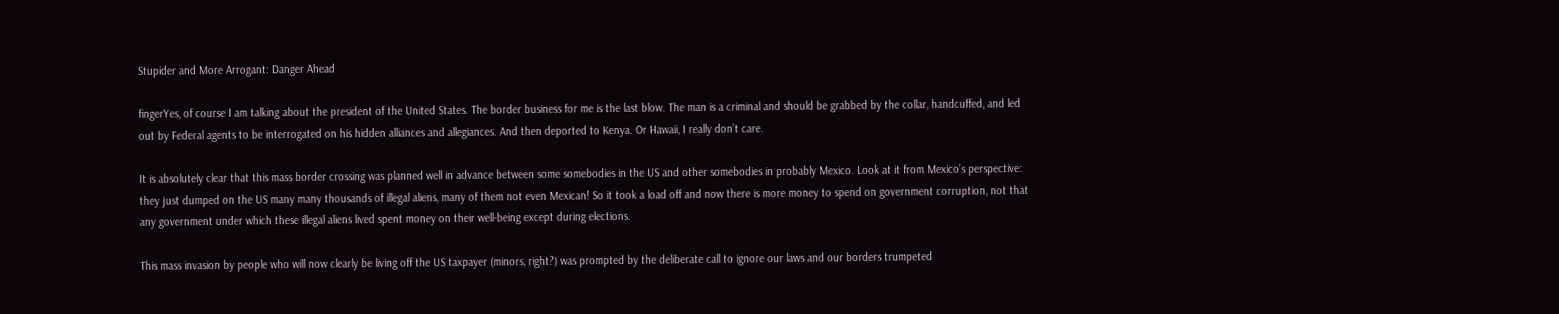Stupider and More Arrogant: Danger Ahead

fingerYes, of course I am talking about the president of the United States. The border business for me is the last blow. The man is a criminal and should be grabbed by the collar, handcuffed, and led out by Federal agents to be interrogated on his hidden alliances and allegiances. And then deported to Kenya. Or Hawaii, I really don’t care.

It is absolutely clear that this mass border crossing was planned well in advance between some somebodies in the US and other somebodies in probably Mexico. Look at it from Mexico’s perspective: they just dumped on the US many many thousands of illegal aliens, many of them not even Mexican! So it took a load off and now there is more money to spend on government corruption, not that any government under which these illegal aliens lived spent money on their well-being except during elections.

This mass invasion by people who will now clearly be living off the US taxpayer (minors, right?) was prompted by the deliberate call to ignore our laws and our borders trumpeted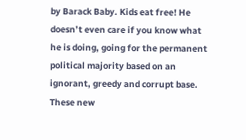by Barack Baby. Kids eat free! He doesn’t even care if you know what he is doing, going for the permanent political majority based on an ignorant, greedy and corrupt base. These new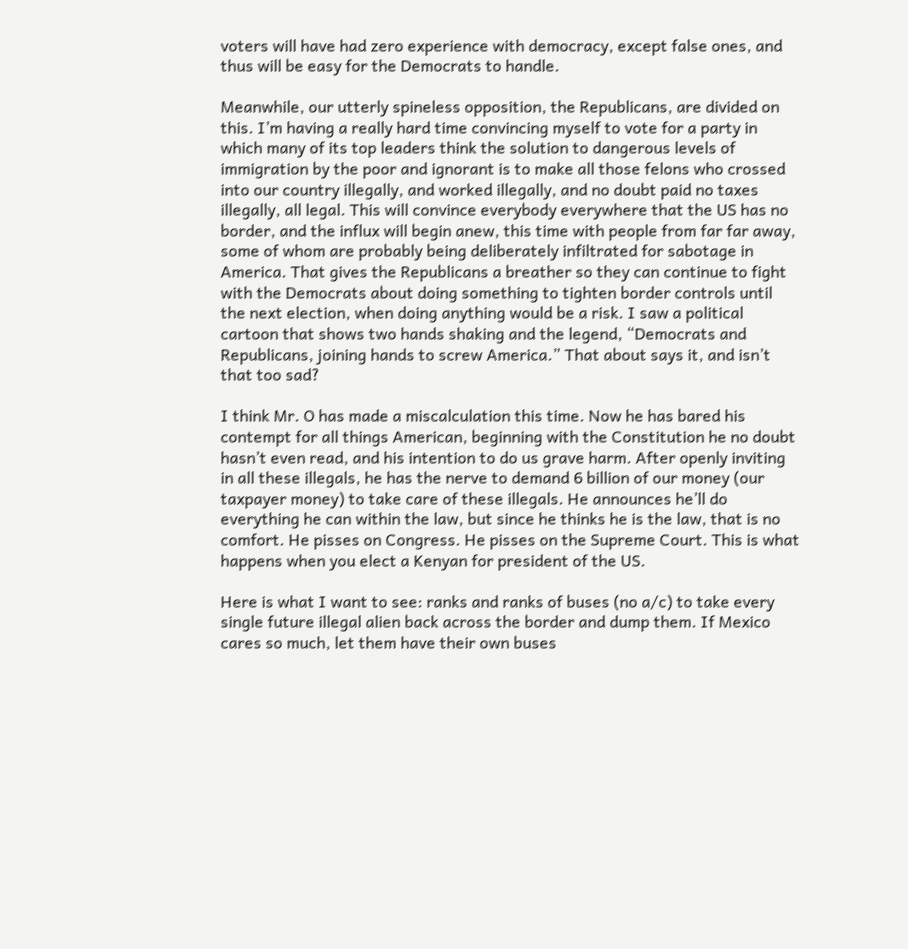voters will have had zero experience with democracy, except false ones, and thus will be easy for the Democrats to handle.

Meanwhile, our utterly spineless opposition, the Republicans, are divided on this. I’m having a really hard time convincing myself to vote for a party in which many of its top leaders think the solution to dangerous levels of immigration by the poor and ignorant is to make all those felons who crossed into our country illegally, and worked illegally, and no doubt paid no taxes illegally, all legal. This will convince everybody everywhere that the US has no border, and the influx will begin anew, this time with people from far far away, some of whom are probably being deliberately infiltrated for sabotage in America. That gives the Republicans a breather so they can continue to fight with the Democrats about doing something to tighten border controls until the next election, when doing anything would be a risk. I saw a political cartoon that shows two hands shaking and the legend, “Democrats and Republicans, joining hands to screw America.” That about says it, and isn’t that too sad?

I think Mr. O has made a miscalculation this time. Now he has bared his contempt for all things American, beginning with the Constitution he no doubt hasn’t even read, and his intention to do us grave harm. After openly inviting in all these illegals, he has the nerve to demand 6 billion of our money (our taxpayer money) to take care of these illegals. He announces he’ll do everything he can within the law, but since he thinks he is the law, that is no comfort. He pisses on Congress. He pisses on the Supreme Court. This is what happens when you elect a Kenyan for president of the US.

Here is what I want to see: ranks and ranks of buses (no a/c) to take every single future illegal alien back across the border and dump them. If Mexico cares so much, let them have their own buses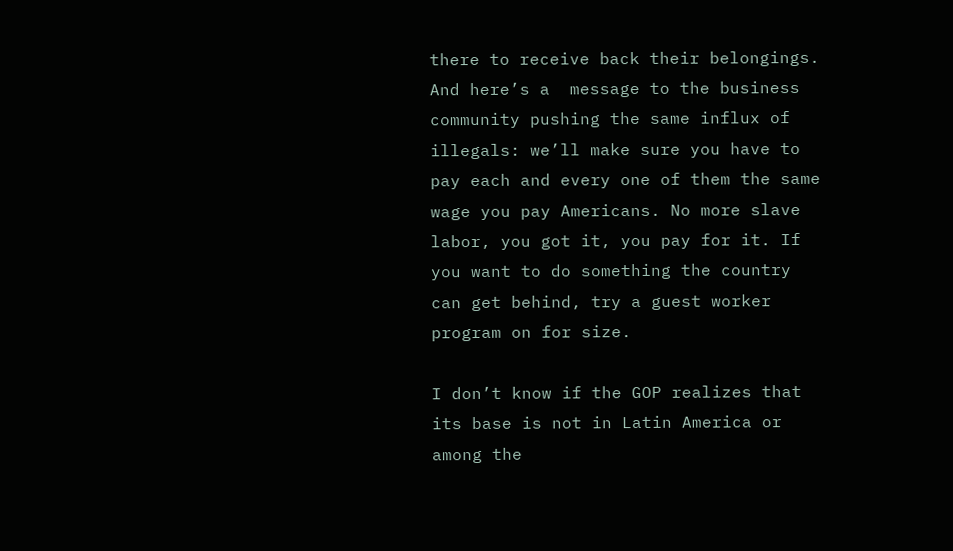there to receive back their belongings. And here’s a  message to the business community pushing the same influx of illegals: we’ll make sure you have to pay each and every one of them the same wage you pay Americans. No more slave labor, you got it, you pay for it. If you want to do something the country can get behind, try a guest worker program on for size.

I don’t know if the GOP realizes that its base is not in Latin America or among the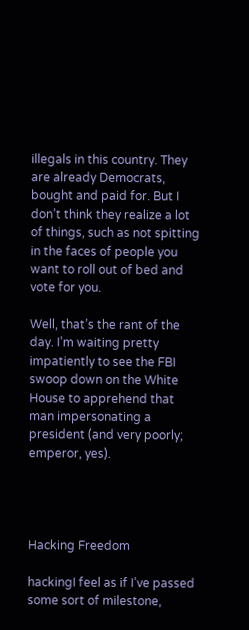illegals in this country. They are already Democrats, bought and paid for. But I don’t think they realize a lot of things, such as not spitting in the faces of people you want to roll out of bed and vote for you.

Well, that’s the rant of the day. I’m waiting pretty impatiently to see the FBI swoop down on the White House to apprehend that man impersonating a president (and very poorly; emperor, yes).




Hacking Freedom

hackingI feel as if I’ve passed some sort of milestone,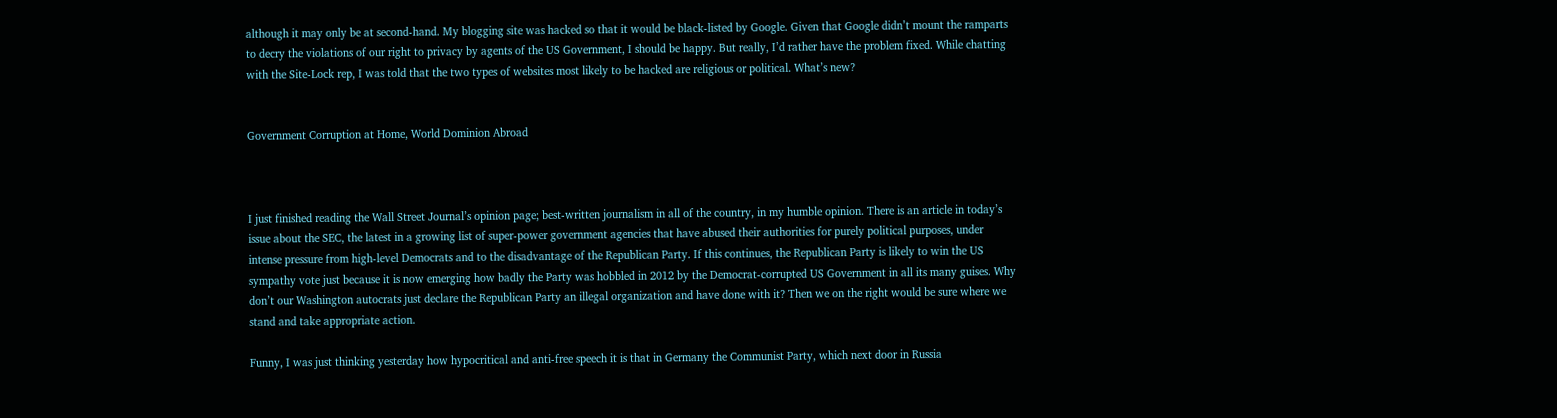although it may only be at second-hand. My blogging site was hacked so that it would be black-listed by Google. Given that Google didn’t mount the ramparts to decry the violations of our right to privacy by agents of the US Government, I should be happy. But really, I’d rather have the problem fixed. While chatting with the Site-Lock rep, I was told that the two types of websites most likely to be hacked are religious or political. What’s new?


Government Corruption at Home, World Dominion Abroad



I just finished reading the Wall Street Journal’s opinion page; best-written journalism in all of the country, in my humble opinion. There is an article in today’s issue about the SEC, the latest in a growing list of super-power government agencies that have abused their authorities for purely political purposes, under intense pressure from high-level Democrats and to the disadvantage of the Republican Party. If this continues, the Republican Party is likely to win the US sympathy vote just because it is now emerging how badly the Party was hobbled in 2012 by the Democrat-corrupted US Government in all its many guises. Why don’t our Washington autocrats just declare the Republican Party an illegal organization and have done with it? Then we on the right would be sure where we stand and take appropriate action.

Funny, I was just thinking yesterday how hypocritical and anti-free speech it is that in Germany the Communist Party, which next door in Russia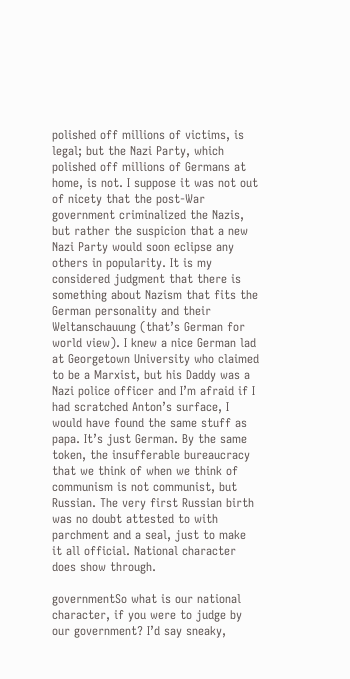polished off millions of victims, is legal; but the Nazi Party, which polished off millions of Germans at home, is not. I suppose it was not out of nicety that the post-War government criminalized the Nazis, but rather the suspicion that a new Nazi Party would soon eclipse any others in popularity. It is my considered judgment that there is something about Nazism that fits the German personality and their Weltanschauung (that’s German for world view). I knew a nice German lad at Georgetown University who claimed to be a Marxist, but his Daddy was a Nazi police officer and I’m afraid if I had scratched Anton’s surface, I would have found the same stuff as papa. It’s just German. By the same token, the insufferable bureaucracy that we think of when we think of communism is not communist, but Russian. The very first Russian birth was no doubt attested to with parchment and a seal, just to make it all official. National character does show through.

governmentSo what is our national character, if you were to judge by our government? I’d say sneaky,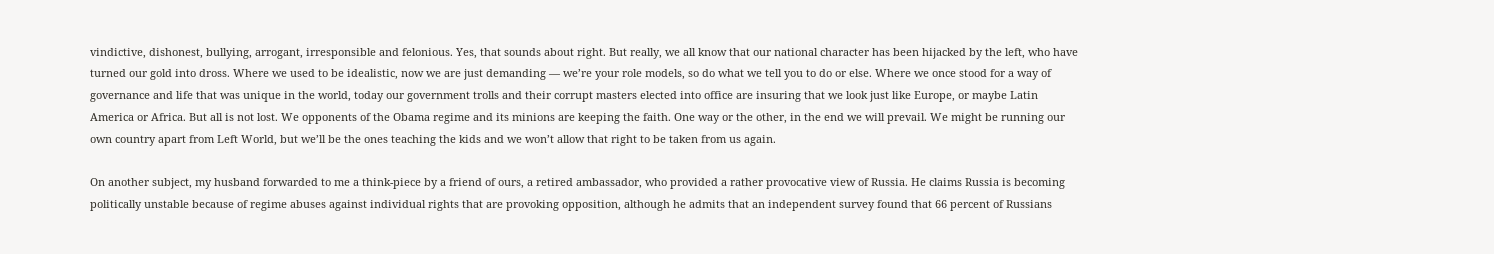vindictive, dishonest, bullying, arrogant, irresponsible and felonious. Yes, that sounds about right. But really, we all know that our national character has been hijacked by the left, who have turned our gold into dross. Where we used to be idealistic, now we are just demanding — we’re your role models, so do what we tell you to do or else. Where we once stood for a way of governance and life that was unique in the world, today our government trolls and their corrupt masters elected into office are insuring that we look just like Europe, or maybe Latin America or Africa. But all is not lost. We opponents of the Obama regime and its minions are keeping the faith. One way or the other, in the end we will prevail. We might be running our own country apart from Left World, but we’ll be the ones teaching the kids and we won’t allow that right to be taken from us again.

On another subject, my husband forwarded to me a think-piece by a friend of ours, a retired ambassador, who provided a rather provocative view of Russia. He claims Russia is becoming politically unstable because of regime abuses against individual rights that are provoking opposition, although he admits that an independent survey found that 66 percent of Russians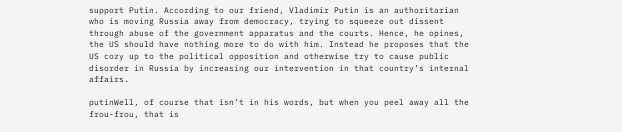support Putin. According to our friend, Vladimir Putin is an authoritarian who is moving Russia away from democracy, trying to squeeze out dissent through abuse of the government apparatus and the courts. Hence, he opines, the US should have nothing more to do with him. Instead he proposes that the US cozy up to the political opposition and otherwise try to cause public disorder in Russia by increasing our intervention in that country’s internal affairs.

putinWell, of course that isn’t in his words, but when you peel away all the frou-frou, that is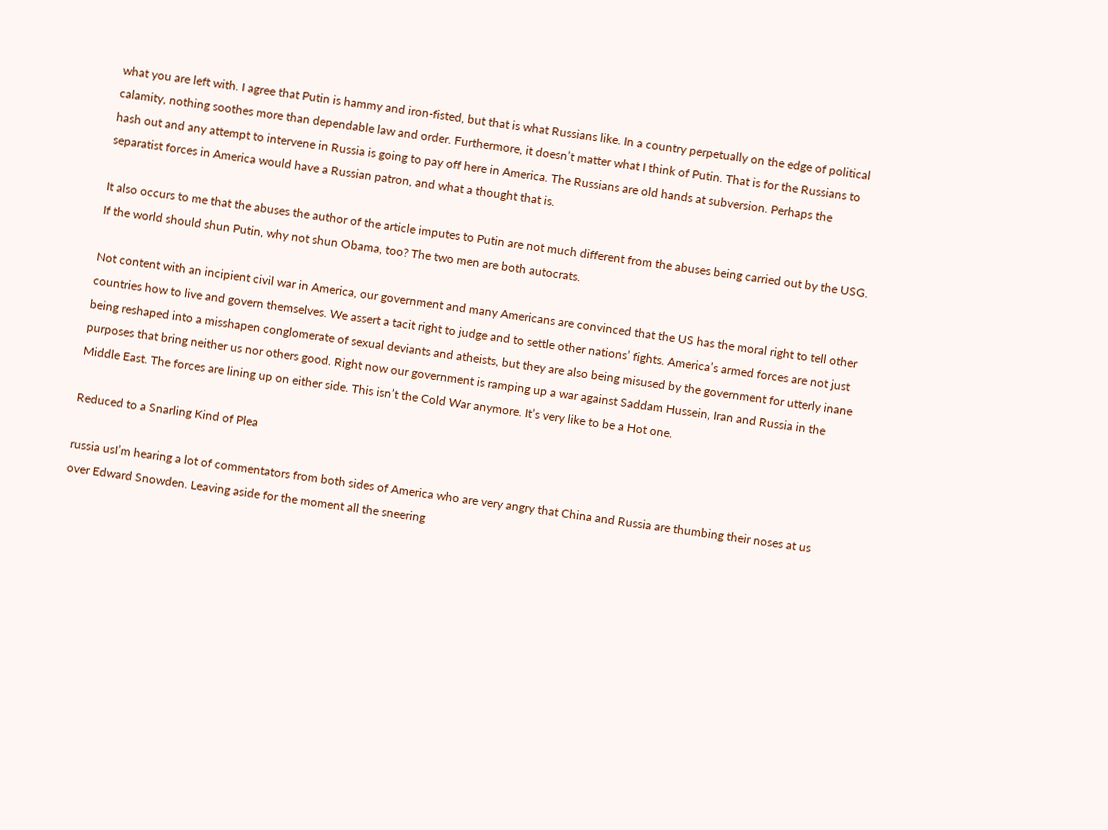what you are left with. I agree that Putin is hammy and iron-fisted, but that is what Russians like. In a country perpetually on the edge of political calamity, nothing soothes more than dependable law and order. Furthermore, it doesn’t matter what I think of Putin. That is for the Russians to hash out and any attempt to intervene in Russia is going to pay off here in America. The Russians are old hands at subversion. Perhaps the separatist forces in America would have a Russian patron, and what a thought that is.

It also occurs to me that the abuses the author of the article imputes to Putin are not much different from the abuses being carried out by the USG. If the world should shun Putin, why not shun Obama, too? The two men are both autocrats.

Not content with an incipient civil war in America, our government and many Americans are convinced that the US has the moral right to tell other countries how to live and govern themselves. We assert a tacit right to judge and to settle other nations’ fights. America’s armed forces are not just being reshaped into a misshapen conglomerate of sexual deviants and atheists, but they are also being misused by the government for utterly inane purposes that bring neither us nor others good. Right now our government is ramping up a war against Saddam Hussein, Iran and Russia in the Middle East. The forces are lining up on either side. This isn’t the Cold War anymore. It’s very like to be a Hot one.

Reduced to a Snarling Kind of Plea

russia usI’m hearing a lot of commentators from both sides of America who are very angry that China and Russia are thumbing their noses at us over Edward Snowden. Leaving aside for the moment all the sneering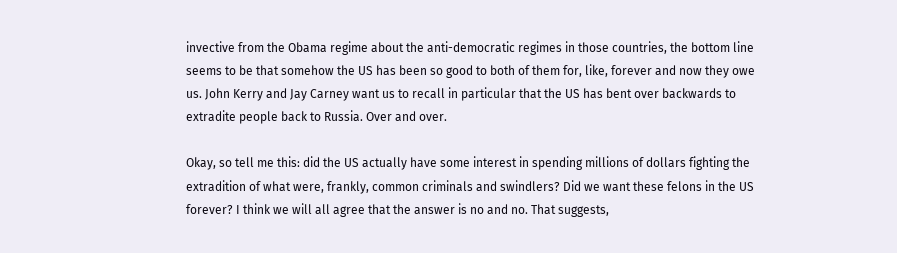invective from the Obama regime about the anti-democratic regimes in those countries, the bottom line seems to be that somehow the US has been so good to both of them for, like, forever and now they owe us. John Kerry and Jay Carney want us to recall in particular that the US has bent over backwards to extradite people back to Russia. Over and over.

Okay, so tell me this: did the US actually have some interest in spending millions of dollars fighting the extradition of what were, frankly, common criminals and swindlers? Did we want these felons in the US forever? I think we will all agree that the answer is no and no. That suggests,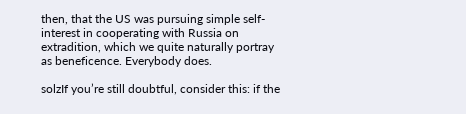then, that the US was pursuing simple self-interest in cooperating with Russia on extradition, which we quite naturally portray as beneficence. Everybody does.

solzIf you’re still doubtful, consider this: if the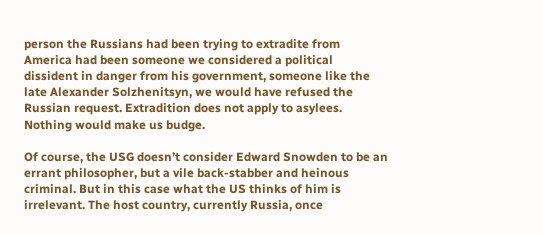person the Russians had been trying to extradite from America had been someone we considered a political dissident in danger from his government, someone like the late Alexander Solzhenitsyn, we would have refused the Russian request. Extradition does not apply to asylees. Nothing would make us budge.

Of course, the USG doesn’t consider Edward Snowden to be an errant philosopher, but a vile back-stabber and heinous criminal. But in this case what the US thinks of him is irrelevant. The host country, currently Russia, once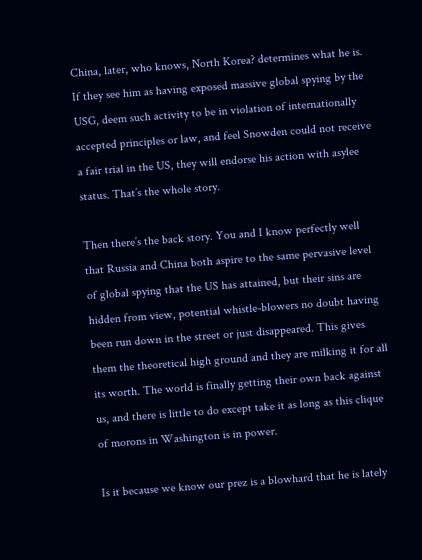China, later, who knows, North Korea? determines what he is. If they see him as having exposed massive global spying by the USG, deem such activity to be in violation of internationally accepted principles or law, and feel Snowden could not receive a fair trial in the US, they will endorse his action with asylee status. That’s the whole story.

Then there’s the back story. You and I know perfectly well that Russia and China both aspire to the same pervasive level of global spying that the US has attained, but their sins are hidden from view, potential whistle-blowers no doubt having been run down in the street or just disappeared. This gives them the theoretical high ground and they are milking it for all its worth. The world is finally getting their own back against us, and there is little to do except take it as long as this clique of morons in Washington is in power.

Is it because we know our prez is a blowhard that he is lately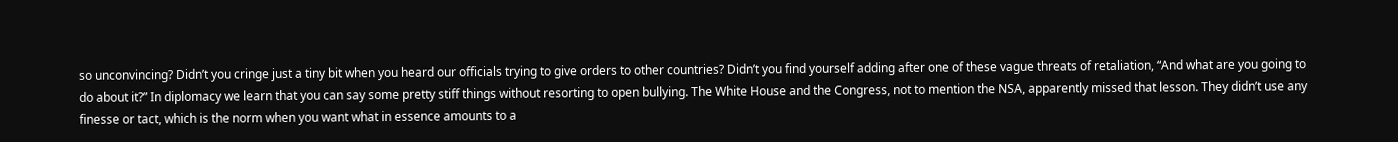so unconvincing? Didn’t you cringe just a tiny bit when you heard our officials trying to give orders to other countries? Didn’t you find yourself adding after one of these vague threats of retaliation, “And what are you going to do about it?” In diplomacy we learn that you can say some pretty stiff things without resorting to open bullying. The White House and the Congress, not to mention the NSA, apparently missed that lesson. They didn’t use any finesse or tact, which is the norm when you want what in essence amounts to a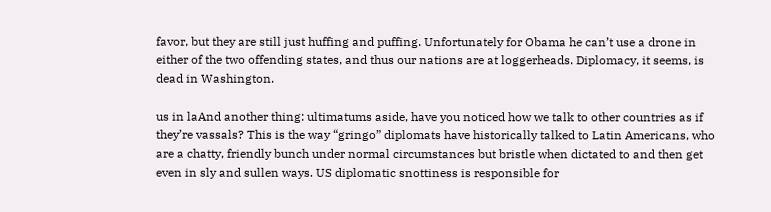favor, but they are still just huffing and puffing. Unfortunately for Obama he can’t use a drone in either of the two offending states, and thus our nations are at loggerheads. Diplomacy, it seems, is dead in Washington.

us in laAnd another thing: ultimatums aside, have you noticed how we talk to other countries as if they’re vassals? This is the way “gringo” diplomats have historically talked to Latin Americans, who are a chatty, friendly bunch under normal circumstances but bristle when dictated to and then get even in sly and sullen ways. US diplomatic snottiness is responsible for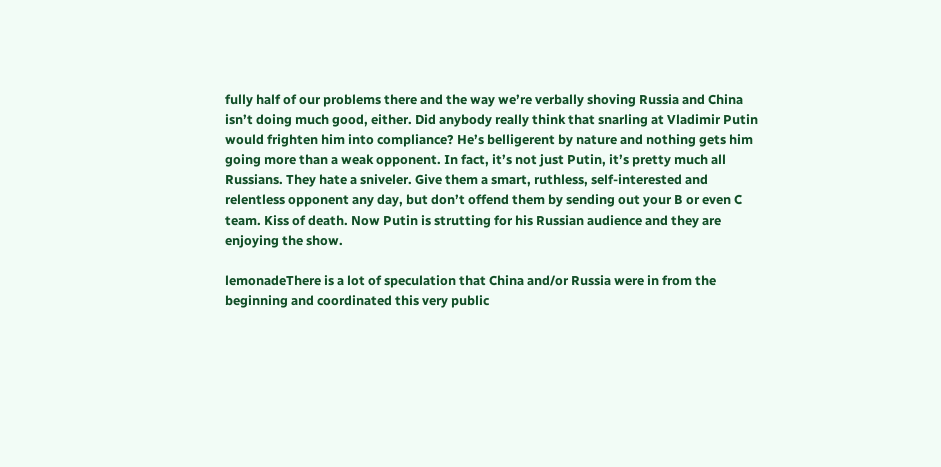fully half of our problems there and the way we’re verbally shoving Russia and China isn’t doing much good, either. Did anybody really think that snarling at Vladimir Putin would frighten him into compliance? He’s belligerent by nature and nothing gets him going more than a weak opponent. In fact, it’s not just Putin, it’s pretty much all Russians. They hate a sniveler. Give them a smart, ruthless, self-interested and relentless opponent any day, but don’t offend them by sending out your B or even C team. Kiss of death. Now Putin is strutting for his Russian audience and they are enjoying the show.

lemonadeThere is a lot of speculation that China and/or Russia were in from the beginning and coordinated this very public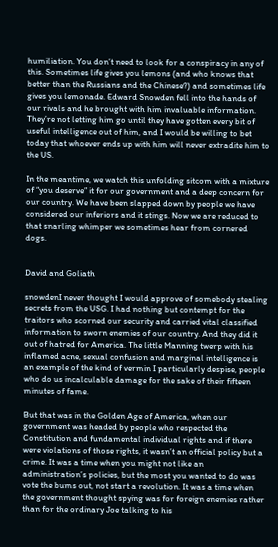humiliation. You don’t need to look for a conspiracy in any of this. Sometimes life gives you lemons (and who knows that better than the Russians and the Chinese?) and sometimes life gives you lemonade. Edward Snowden fell into the hands of our rivals and he brought with him invaluable information. They’re not letting him go until they have gotten every bit of useful intelligence out of him, and I would be willing to bet today that whoever ends up with him will never extradite him to the US.

In the meantime, we watch this unfolding sitcom with a mixture of “you deserve” it for our government and a deep concern for our country. We have been slapped down by people we have considered our inferiors and it stings. Now we are reduced to that snarling whimper we sometimes hear from cornered dogs.


David and Goliath

snowdenI never thought I would approve of somebody stealing secrets from the USG. I had nothing but contempt for the traitors who scorned our security and carried vital classified information to sworn enemies of our country. And they did it out of hatred for America. The little Manning twerp with his inflamed acne, sexual confusion and marginal intelligence is an example of the kind of vermin I particularly despise, people who do us incalculable damage for the sake of their fifteen minutes of fame.

But that was in the Golden Age of America, when our government was headed by people who respected the Constitution and fundamental individual rights and if there were violations of those rights, it wasn’t an official policy but a crime. It was a time when you might not like an administration’s policies, but the most you wanted to do was vote the bums out, not start a revolution. It was a time when the government thought spying was for foreign enemies rather than for the ordinary Joe talking to his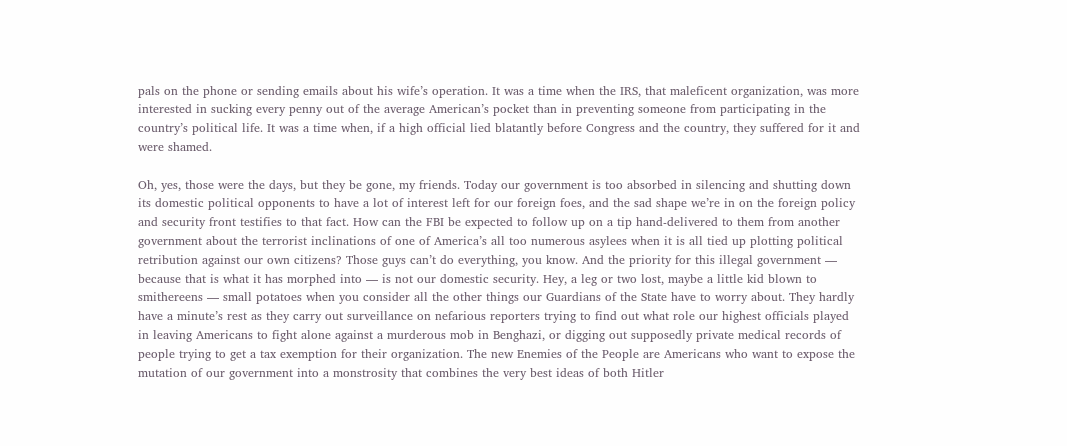pals on the phone or sending emails about his wife’s operation. It was a time when the IRS, that maleficent organization, was more interested in sucking every penny out of the average American’s pocket than in preventing someone from participating in the country’s political life. It was a time when, if a high official lied blatantly before Congress and the country, they suffered for it and were shamed.

Oh, yes, those were the days, but they be gone, my friends. Today our government is too absorbed in silencing and shutting down its domestic political opponents to have a lot of interest left for our foreign foes, and the sad shape we’re in on the foreign policy and security front testifies to that fact. How can the FBI be expected to follow up on a tip hand-delivered to them from another government about the terrorist inclinations of one of America’s all too numerous asylees when it is all tied up plotting political retribution against our own citizens? Those guys can’t do everything, you know. And the priority for this illegal government — because that is what it has morphed into — is not our domestic security. Hey, a leg or two lost, maybe a little kid blown to smithereens — small potatoes when you consider all the other things our Guardians of the State have to worry about. They hardly have a minute’s rest as they carry out surveillance on nefarious reporters trying to find out what role our highest officials played in leaving Americans to fight alone against a murderous mob in Benghazi, or digging out supposedly private medical records of people trying to get a tax exemption for their organization. The new Enemies of the People are Americans who want to expose the mutation of our government into a monstrosity that combines the very best ideas of both Hitler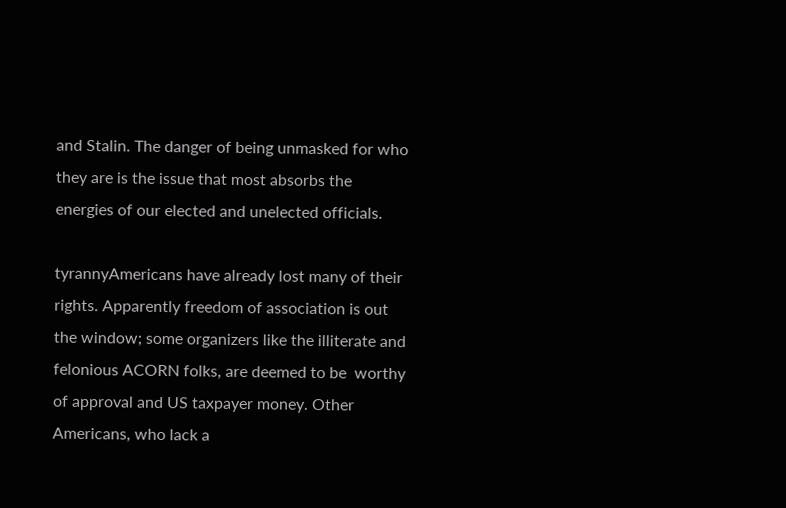and Stalin. The danger of being unmasked for who they are is the issue that most absorbs the energies of our elected and unelected officials.

tyrannyAmericans have already lost many of their rights. Apparently freedom of association is out the window; some organizers like the illiterate and felonious ACORN folks, are deemed to be  worthy of approval and US taxpayer money. Other Americans, who lack a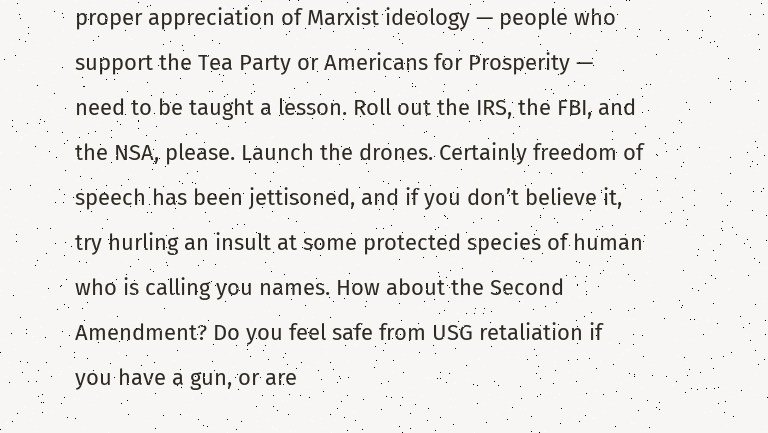proper appreciation of Marxist ideology — people who support the Tea Party or Americans for Prosperity — need to be taught a lesson. Roll out the IRS, the FBI, and the NSA, please. Launch the drones. Certainly freedom of speech has been jettisoned, and if you don’t believe it, try hurling an insult at some protected species of human who is calling you names. How about the Second Amendment? Do you feel safe from USG retaliation if you have a gun, or are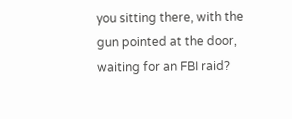you sitting there, with the gun pointed at the door, waiting for an FBI raid?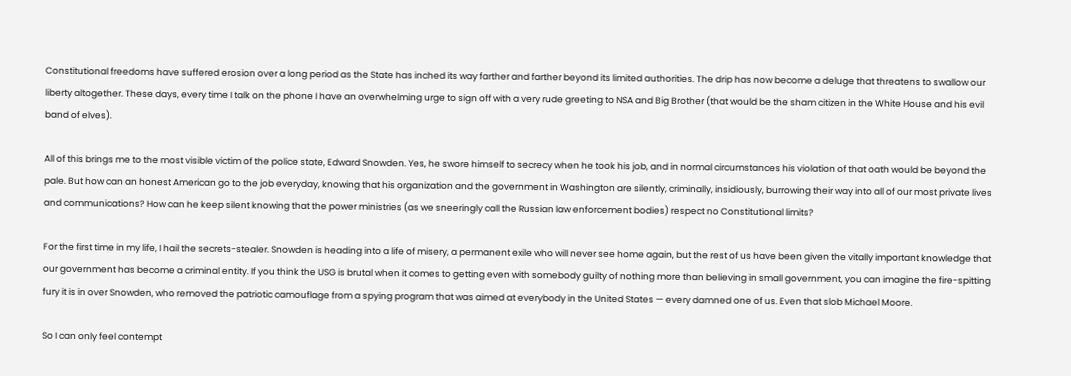Constitutional freedoms have suffered erosion over a long period as the State has inched its way farther and farther beyond its limited authorities. The drip has now become a deluge that threatens to swallow our liberty altogether. These days, every time I talk on the phone I have an overwhelming urge to sign off with a very rude greeting to NSA and Big Brother (that would be the sham citizen in the White House and his evil band of elves).

All of this brings me to the most visible victim of the police state, Edward Snowden. Yes, he swore himself to secrecy when he took his job, and in normal circumstances his violation of that oath would be beyond the pale. But how can an honest American go to the job everyday, knowing that his organization and the government in Washington are silently, criminally, insidiously, burrowing their way into all of our most private lives and communications? How can he keep silent knowing that the power ministries (as we sneeringly call the Russian law enforcement bodies) respect no Constitutional limits?

For the first time in my life, I hail the secrets-stealer. Snowden is heading into a life of misery, a permanent exile who will never see home again, but the rest of us have been given the vitally important knowledge that our government has become a criminal entity. If you think the USG is brutal when it comes to getting even with somebody guilty of nothing more than believing in small government, you can imagine the fire-spitting fury it is in over Snowden, who removed the patriotic camouflage from a spying program that was aimed at everybody in the United States — every damned one of us. Even that slob Michael Moore.

So I can only feel contempt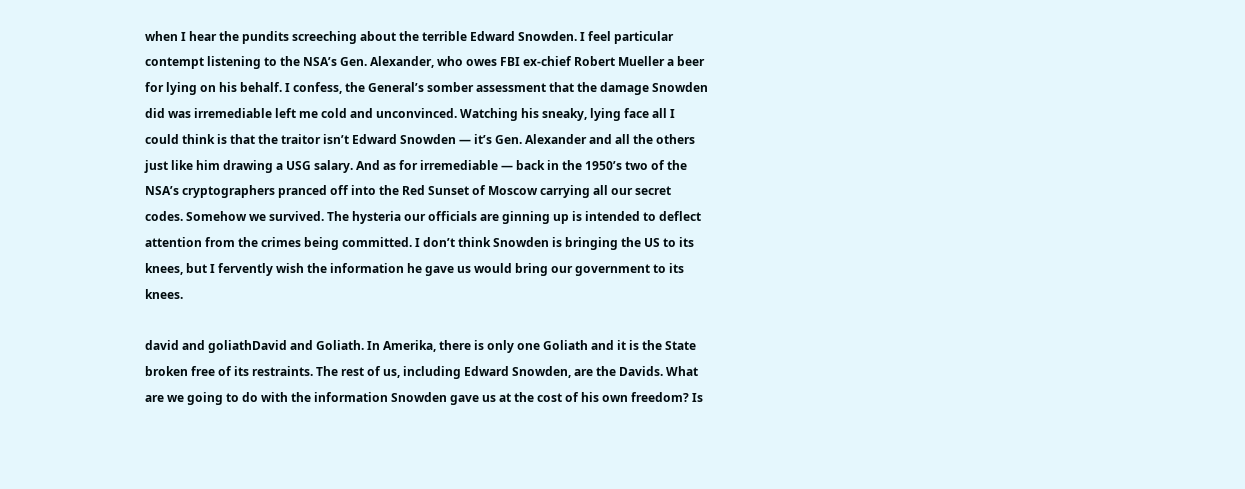when I hear the pundits screeching about the terrible Edward Snowden. I feel particular contempt listening to the NSA’s Gen. Alexander, who owes FBI ex-chief Robert Mueller a beer for lying on his behalf. I confess, the General’s somber assessment that the damage Snowden did was irremediable left me cold and unconvinced. Watching his sneaky, lying face all I could think is that the traitor isn’t Edward Snowden — it’s Gen. Alexander and all the others just like him drawing a USG salary. And as for irremediable — back in the 1950’s two of the NSA’s cryptographers pranced off into the Red Sunset of Moscow carrying all our secret codes. Somehow we survived. The hysteria our officials are ginning up is intended to deflect attention from the crimes being committed. I don’t think Snowden is bringing the US to its knees, but I fervently wish the information he gave us would bring our government to its knees.

david and goliathDavid and Goliath. In Amerika, there is only one Goliath and it is the State broken free of its restraints. The rest of us, including Edward Snowden, are the Davids. What are we going to do with the information Snowden gave us at the cost of his own freedom? Is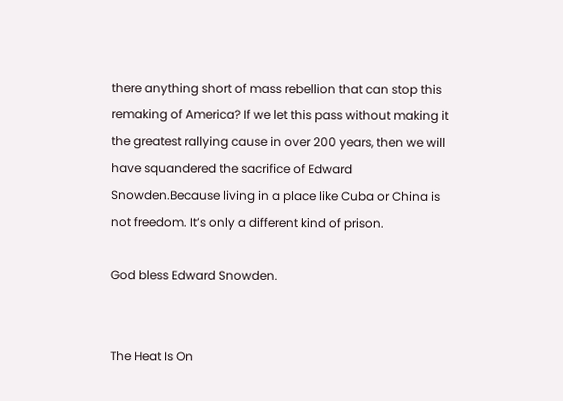there anything short of mass rebellion that can stop this remaking of America? If we let this pass without making it the greatest rallying cause in over 200 years, then we will have squandered the sacrifice of Edward Snowden.Because living in a place like Cuba or China is not freedom. It’s only a different kind of prison.

God bless Edward Snowden.


The Heat Is On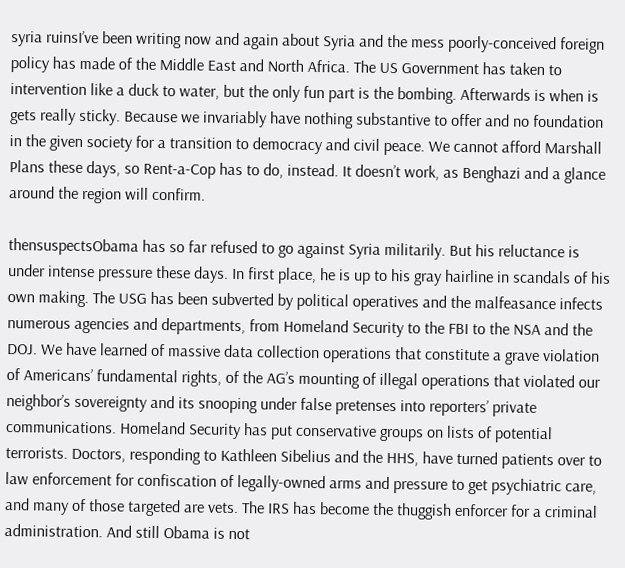syria ruinsI’ve been writing now and again about Syria and the mess poorly-conceived foreign policy has made of the Middle East and North Africa. The US Government has taken to intervention like a duck to water, but the only fun part is the bombing. Afterwards is when is gets really sticky. Because we invariably have nothing substantive to offer and no foundation in the given society for a transition to democracy and civil peace. We cannot afford Marshall Plans these days, so Rent-a-Cop has to do, instead. It doesn’t work, as Benghazi and a glance around the region will confirm.

thensuspectsObama has so far refused to go against Syria militarily. But his reluctance is under intense pressure these days. In first place, he is up to his gray hairline in scandals of his own making. The USG has been subverted by political operatives and the malfeasance infects numerous agencies and departments, from Homeland Security to the FBI to the NSA and the DOJ. We have learned of massive data collection operations that constitute a grave violation of Americans’ fundamental rights, of the AG’s mounting of illegal operations that violated our neighbor’s sovereignty and its snooping under false pretenses into reporters’ private communications. Homeland Security has put conservative groups on lists of potential terrorists. Doctors, responding to Kathleen Sibelius and the HHS, have turned patients over to law enforcement for confiscation of legally-owned arms and pressure to get psychiatric care, and many of those targeted are vets. The IRS has become the thuggish enforcer for a criminal administration. And still Obama is not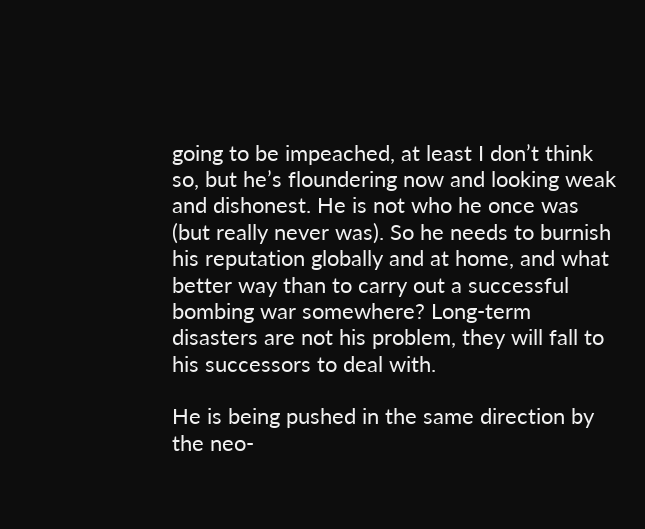going to be impeached, at least I don’t think so, but he’s floundering now and looking weak and dishonest. He is not who he once was (but really never was). So he needs to burnish his reputation globally and at home, and what better way than to carry out a successful bombing war somewhere? Long-term disasters are not his problem, they will fall to his successors to deal with.

He is being pushed in the same direction by the neo-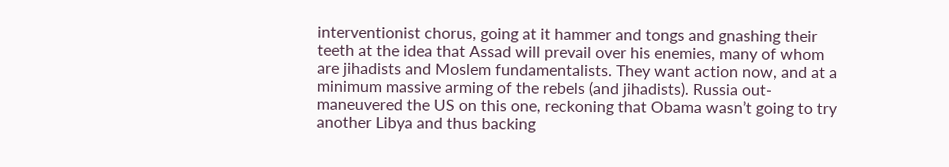interventionist chorus, going at it hammer and tongs and gnashing their teeth at the idea that Assad will prevail over his enemies, many of whom are jihadists and Moslem fundamentalists. They want action now, and at a minimum massive arming of the rebels (and jihadists). Russia out-maneuvered the US on this one, reckoning that Obama wasn’t going to try another Libya and thus backing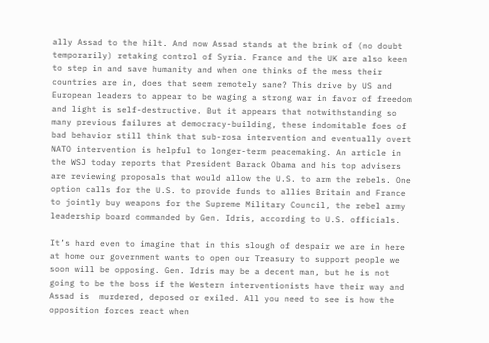ally Assad to the hilt. And now Assad stands at the brink of (no doubt temporarily) retaking control of Syria. France and the UK are also keen to step in and save humanity and when one thinks of the mess their countries are in, does that seem remotely sane? This drive by US and European leaders to appear to be waging a strong war in favor of freedom and light is self-destructive. But it appears that notwithstanding so many previous failures at democracy-building, these indomitable foes of bad behavior still think that sub-rosa intervention and eventually overt NATO intervention is helpful to longer-term peacemaking. An article in the WSJ today reports that President Barack Obama and his top advisers are reviewing proposals that would allow the U.S. to arm the rebels. One option calls for the U.S. to provide funds to allies Britain and France to jointly buy weapons for the Supreme Military Council, the rebel army leadership board commanded by Gen. Idris, according to U.S. officials.

It’s hard even to imagine that in this slough of despair we are in here at home our government wants to open our Treasury to support people we soon will be opposing. Gen. Idris may be a decent man, but he is not going to be the boss if the Western interventionists have their way and Assad is  murdered, deposed or exiled. All you need to see is how the opposition forces react when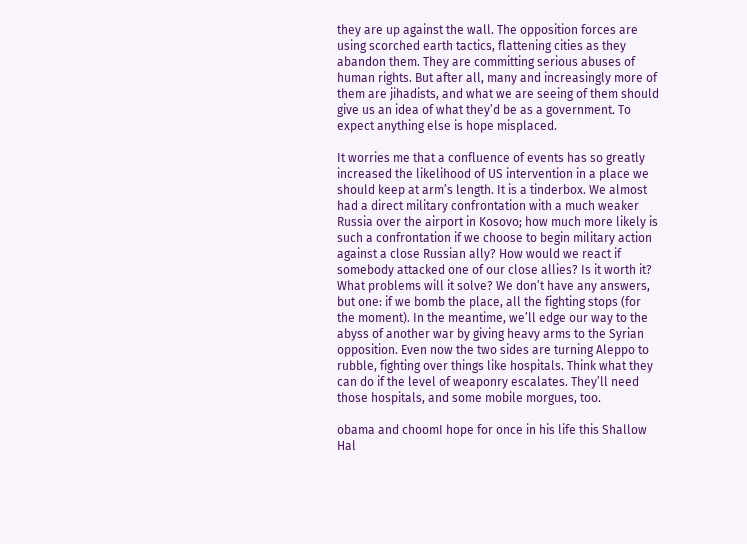they are up against the wall. The opposition forces are using scorched earth tactics, flattening cities as they abandon them. They are committing serious abuses of human rights. But after all, many and increasingly more of them are jihadists, and what we are seeing of them should give us an idea of what they’d be as a government. To expect anything else is hope misplaced.

It worries me that a confluence of events has so greatly increased the likelihood of US intervention in a place we should keep at arm’s length. It is a tinderbox. We almost had a direct military confrontation with a much weaker Russia over the airport in Kosovo; how much more likely is such a confrontation if we choose to begin military action against a close Russian ally? How would we react if somebody attacked one of our close allies? Is it worth it? What problems will it solve? We don’t have any answers, but one: if we bomb the place, all the fighting stops (for the moment). In the meantime, we’ll edge our way to the abyss of another war by giving heavy arms to the Syrian opposition. Even now the two sides are turning Aleppo to rubble, fighting over things like hospitals. Think what they can do if the level of weaponry escalates. They’ll need those hospitals, and some mobile morgues, too.

obama and choomI hope for once in his life this Shallow Hal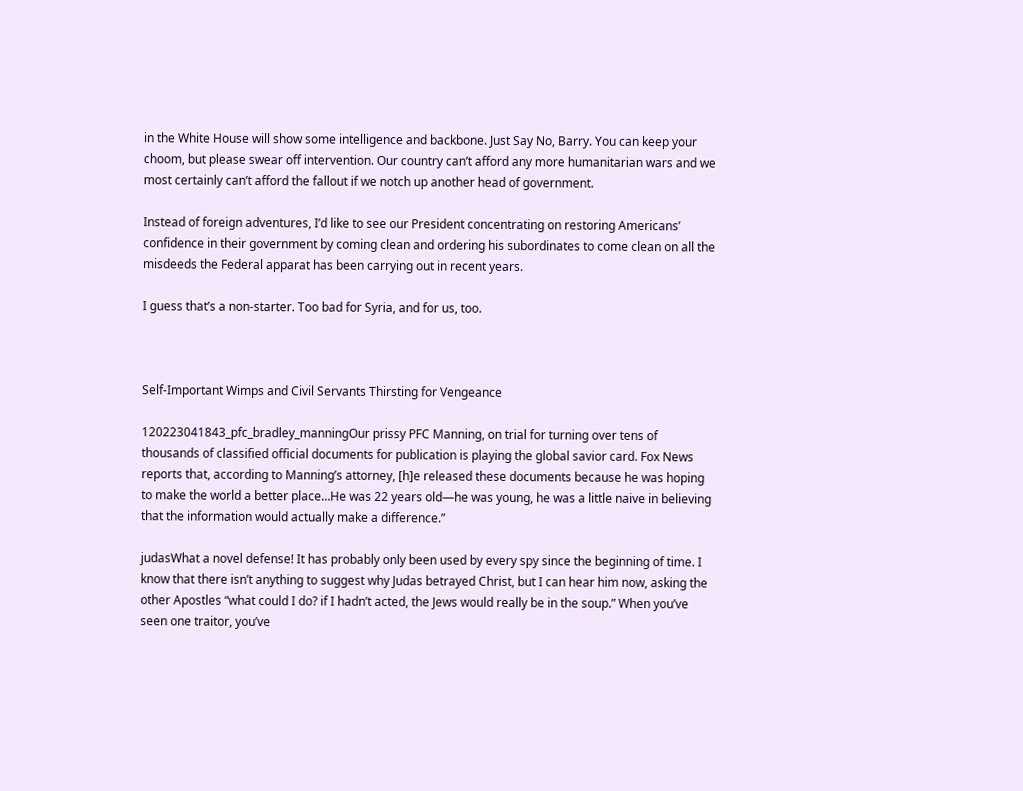in the White House will show some intelligence and backbone. Just Say No, Barry. You can keep your choom, but please swear off intervention. Our country can’t afford any more humanitarian wars and we most certainly can’t afford the fallout if we notch up another head of government.

Instead of foreign adventures, I’d like to see our President concentrating on restoring Americans’ confidence in their government by coming clean and ordering his subordinates to come clean on all the misdeeds the Federal apparat has been carrying out in recent years.

I guess that’s a non-starter. Too bad for Syria, and for us, too.



Self-Important Wimps and Civil Servants Thirsting for Vengeance

120223041843_pfc_bradley_manningOur prissy PFC Manning, on trial for turning over tens of thousands of classified official documents for publication is playing the global savior card. Fox News reports that, according to Manning’s attorney, [h]e released these documents because he was hoping to make the world a better place…He was 22 years old—he was young, he was a little naive in believing that the information would actually make a difference.”

judasWhat a novel defense! It has probably only been used by every spy since the beginning of time. I know that there isn’t anything to suggest why Judas betrayed Christ, but I can hear him now, asking the other Apostles “what could I do? if I hadn’t acted, the Jews would really be in the soup.” When you’ve seen one traitor, you’ve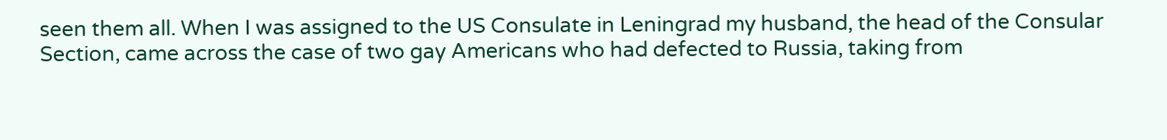seen them all. When I was assigned to the US Consulate in Leningrad my husband, the head of the Consular Section, came across the case of two gay Americans who had defected to Russia, taking from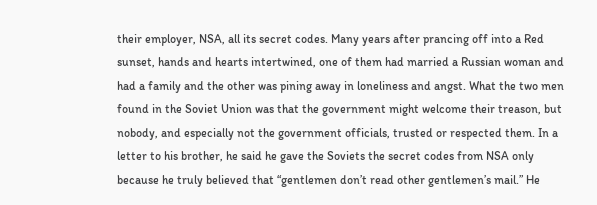their employer, NSA, all its secret codes. Many years after prancing off into a Red sunset, hands and hearts intertwined, one of them had married a Russian woman and had a family and the other was pining away in loneliness and angst. What the two men found in the Soviet Union was that the government might welcome their treason, but nobody, and especially not the government officials, trusted or respected them. In a letter to his brother, he said he gave the Soviets the secret codes from NSA only because he truly believed that “gentlemen don’t read other gentlemen’s mail.” He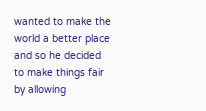wanted to make the world a better place and so he decided to make things fair by allowing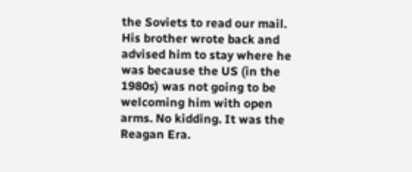the Soviets to read our mail. His brother wrote back and advised him to stay where he was because the US (in the 1980s) was not going to be welcoming him with open arms. No kidding. It was the Reagan Era.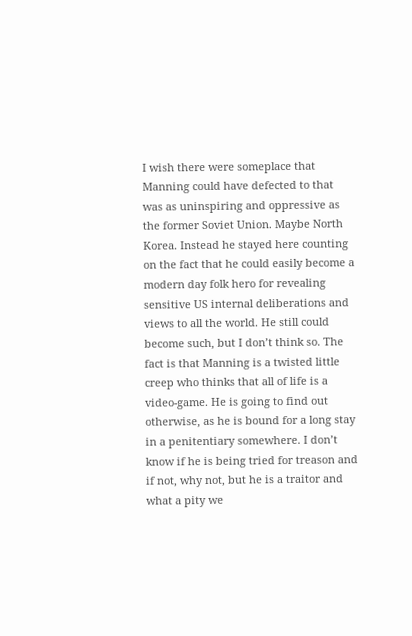I wish there were someplace that Manning could have defected to that was as uninspiring and oppressive as the former Soviet Union. Maybe North Korea. Instead he stayed here counting on the fact that he could easily become a modern day folk hero for revealing sensitive US internal deliberations and views to all the world. He still could become such, but I don’t think so. The fact is that Manning is a twisted little creep who thinks that all of life is a video-game. He is going to find out otherwise, as he is bound for a long stay in a penitentiary somewhere. I don’t know if he is being tried for treason and if not, why not, but he is a traitor and what a pity we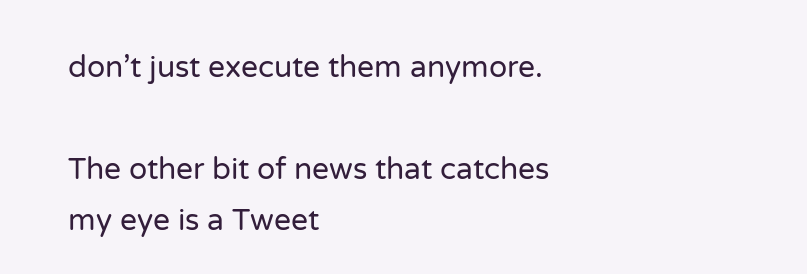don’t just execute them anymore.

The other bit of news that catches my eye is a Tweet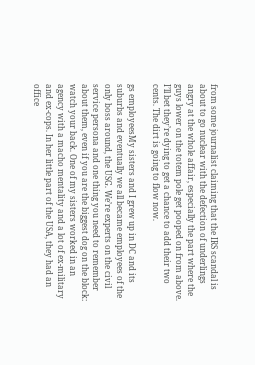from some journalist claiming that the IRS scandal is about to go nuclear with the defection of underlings angry at the whole affair, especially the part where the guys lower on the totem pole get pooped on from above. I’ll bet they’re dying to get a chance to add their two cents. The dirt is going to flow now.

gs employeesMy sisters and I grew up in DC and its suburbs and eventually we all became employees of the only boss around, the USG. We’re experts on the civil service persona and one thing you need to remember about them, even if you are the biggest dog on the block: watch your back. One of my sisters worked in an agency with a macho mentality and a lot of ex-military and ex-cops. In her little part of the USA, they had an office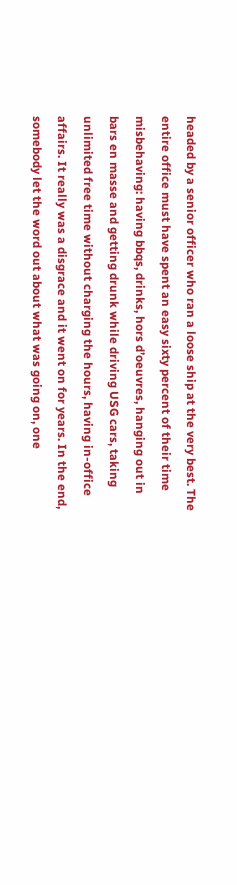headed by a senior officer who ran a loose ship at the very best. The entire office must have spent an easy sixty percent of their time misbehaving: having bbqs, drinks, hors d’oeuvres, hanging out in bars en masse and getting drunk while driving USG cars, taking unlimited free time without charging the hours, having in-office affairs. It really was a disgrace and it went on for years. In the end, somebody let the word out about what was going on, one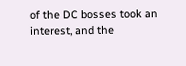of the DC bosses took an interest, and the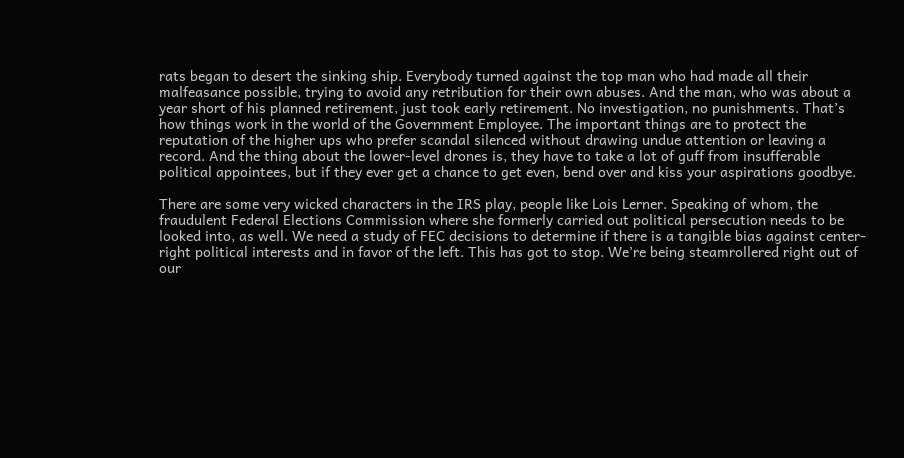rats began to desert the sinking ship. Everybody turned against the top man who had made all their malfeasance possible, trying to avoid any retribution for their own abuses. And the man, who was about a year short of his planned retirement, just took early retirement. No investigation, no punishments. That’s how things work in the world of the Government Employee. The important things are to protect the reputation of the higher ups who prefer scandal silenced without drawing undue attention or leaving a record. And the thing about the lower-level drones is, they have to take a lot of guff from insufferable political appointees, but if they ever get a chance to get even, bend over and kiss your aspirations goodbye.

There are some very wicked characters in the IRS play, people like Lois Lerner. Speaking of whom, the fraudulent Federal Elections Commission where she formerly carried out political persecution needs to be looked into, as well. We need a study of FEC decisions to determine if there is a tangible bias against center-right political interests and in favor of the left. This has got to stop. We’re being steamrollered right out of our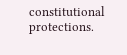constitutional protections.